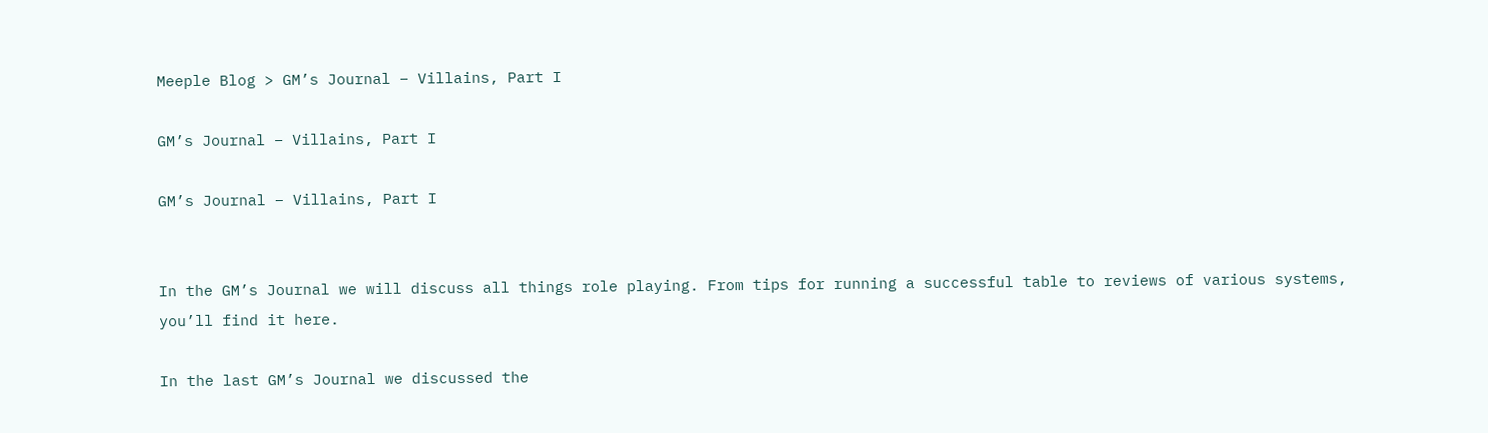Meeple Blog > GM’s Journal – Villains, Part I

GM’s Journal – Villains, Part I

GM’s Journal – Villains, Part I


In the GM’s Journal we will discuss all things role playing. From tips for running a successful table to reviews of various systems, you’ll find it here.

In the last GM’s Journal we discussed the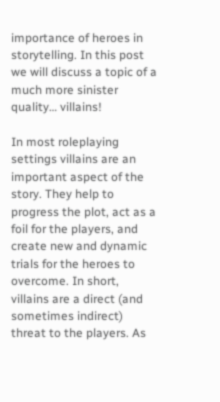importance of heroes in storytelling. In this post we will discuss a topic of a much more sinister quality… villains!

In most roleplaying settings villains are an important aspect of the story. They help to progress the plot, act as a foil for the players, and create new and dynamic trials for the heroes to overcome. In short, villains are a direct (and sometimes indirect) threat to the players. As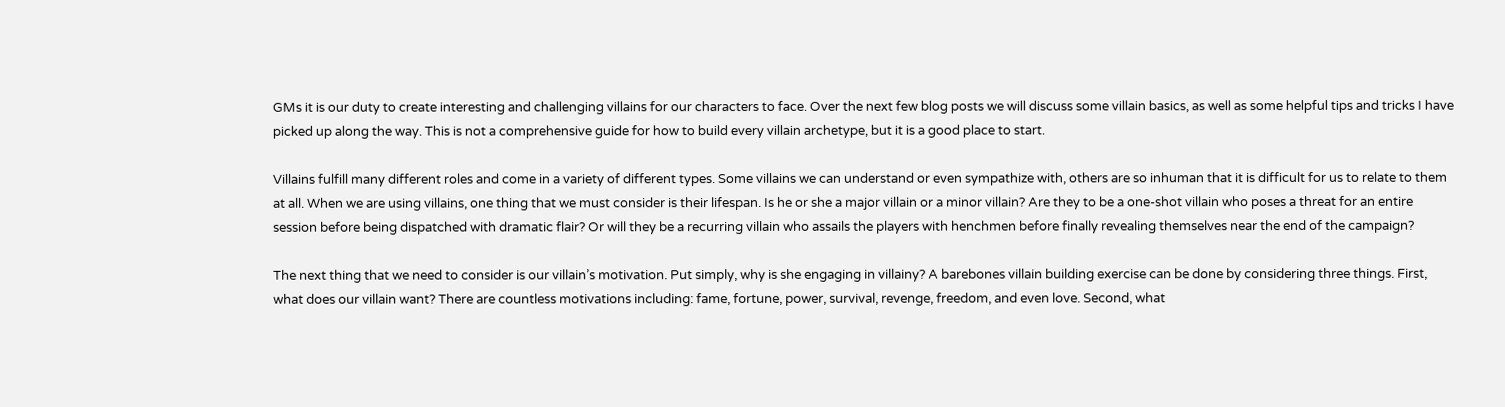GMs it is our duty to create interesting and challenging villains for our characters to face. Over the next few blog posts we will discuss some villain basics, as well as some helpful tips and tricks I have picked up along the way. This is not a comprehensive guide for how to build every villain archetype, but it is a good place to start.

Villains fulfill many different roles and come in a variety of different types. Some villains we can understand or even sympathize with, others are so inhuman that it is difficult for us to relate to them at all. When we are using villains, one thing that we must consider is their lifespan. Is he or she a major villain or a minor villain? Are they to be a one-shot villain who poses a threat for an entire session before being dispatched with dramatic flair? Or will they be a recurring villain who assails the players with henchmen before finally revealing themselves near the end of the campaign?

The next thing that we need to consider is our villain’s motivation. Put simply, why is she engaging in villainy? A barebones villain building exercise can be done by considering three things. First, what does our villain want? There are countless motivations including: fame, fortune, power, survival, revenge, freedom, and even love. Second, what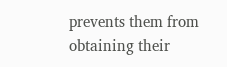prevents them from obtaining their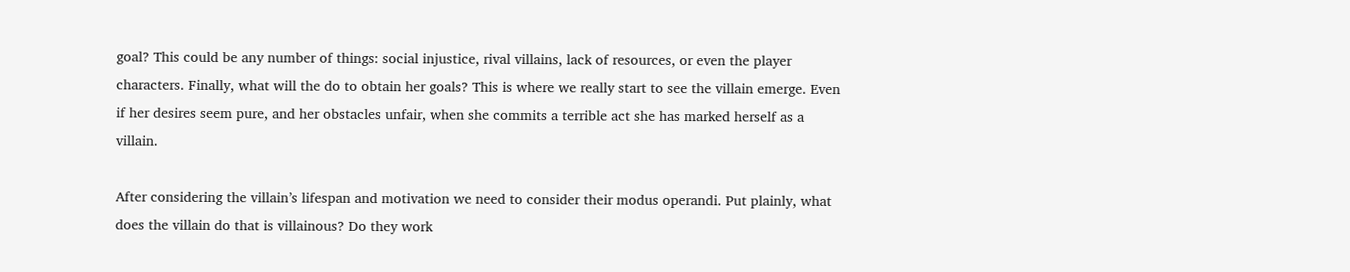goal? This could be any number of things: social injustice, rival villains, lack of resources, or even the player characters. Finally, what will the do to obtain her goals? This is where we really start to see the villain emerge. Even if her desires seem pure, and her obstacles unfair, when she commits a terrible act she has marked herself as a villain.

After considering the villain’s lifespan and motivation we need to consider their modus operandi. Put plainly, what does the villain do that is villainous? Do they work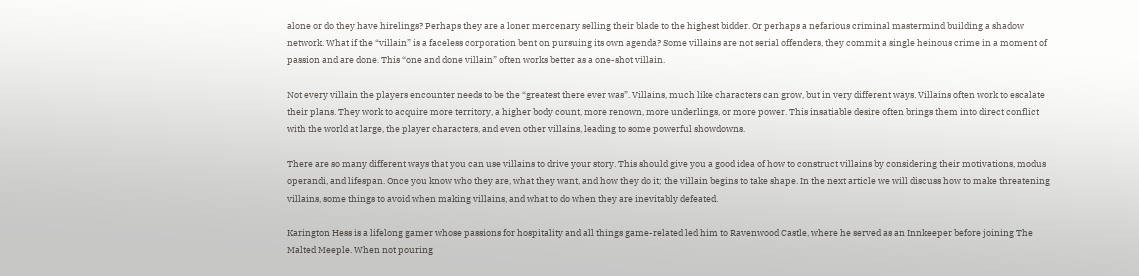alone or do they have hirelings? Perhaps they are a loner mercenary selling their blade to the highest bidder. Or perhaps a nefarious criminal mastermind building a shadow network. What if the “villain” is a faceless corporation bent on pursuing its own agenda? Some villains are not serial offenders, they commit a single heinous crime in a moment of passion and are done. This “one and done villain” often works better as a one-shot villain.

Not every villain the players encounter needs to be the “greatest there ever was”. Villains, much like characters can grow, but in very different ways. Villains often work to escalate their plans. They work to acquire more territory, a higher body count, more renown, more underlings, or more power. This insatiable desire often brings them into direct conflict with the world at large, the player characters, and even other villains, leading to some powerful showdowns.

There are so many different ways that you can use villains to drive your story. This should give you a good idea of how to construct villains by considering their motivations, modus operandi, and lifespan. Once you know who they are, what they want, and how they do it; the villain begins to take shape. In the next article we will discuss how to make threatening villains, some things to avoid when making villains, and what to do when they are inevitably defeated.

Karington Hess is a lifelong gamer whose passions for hospitality and all things game-related led him to Ravenwood Castle, where he served as an Innkeeper before joining The Malted Meeple. When not pouring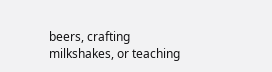beers, crafting milkshakes, or teaching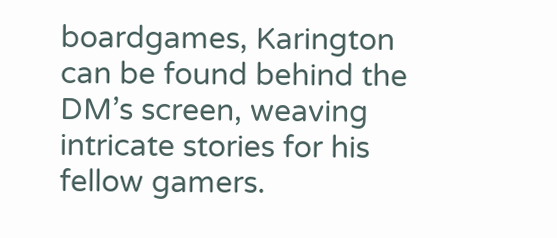boardgames, Karington can be found behind the DM’s screen, weaving intricate stories for his fellow gamers.